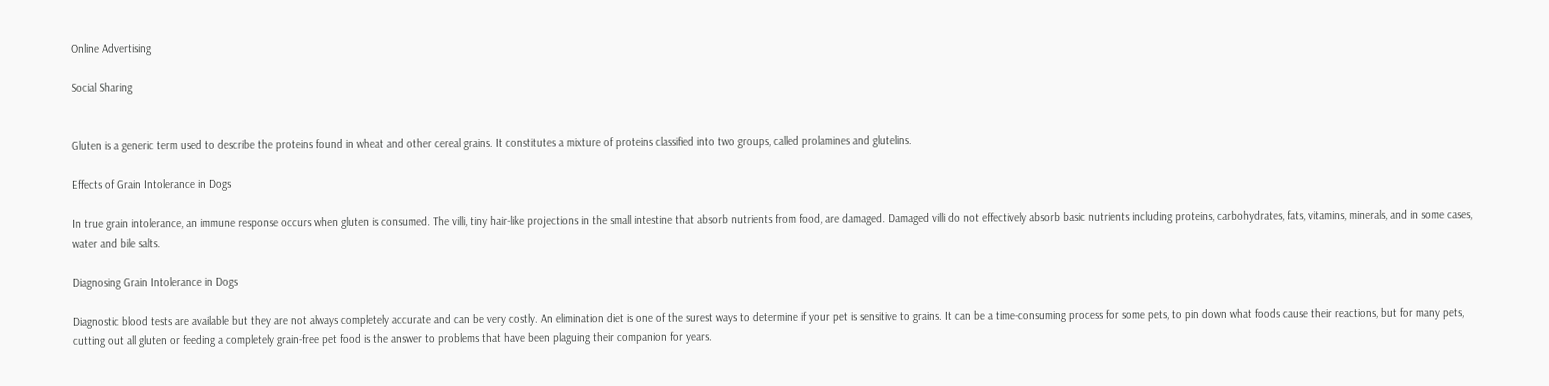Online Advertising

Social Sharing


Gluten is a generic term used to describe the proteins found in wheat and other cereal grains. It constitutes a mixture of proteins classified into two groups, called prolamines and glutelins.

Effects of Grain Intolerance in Dogs

In true grain intolerance, an immune response occurs when gluten is consumed. The villi, tiny hair-like projections in the small intestine that absorb nutrients from food, are damaged. Damaged villi do not effectively absorb basic nutrients including proteins, carbohydrates, fats, vitamins, minerals, and in some cases, water and bile salts.

Diagnosing Grain Intolerance in Dogs

Diagnostic blood tests are available but they are not always completely accurate and can be very costly. An elimination diet is one of the surest ways to determine if your pet is sensitive to grains. It can be a time-consuming process for some pets, to pin down what foods cause their reactions, but for many pets, cutting out all gluten or feeding a completely grain-free pet food is the answer to problems that have been plaguing their companion for years.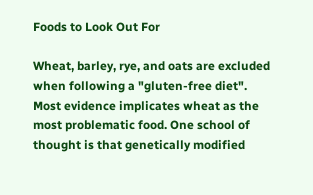Foods to Look Out For

Wheat, barley, rye, and oats are excluded when following a "gluten-free diet". Most evidence implicates wheat as the most problematic food. One school of thought is that genetically modified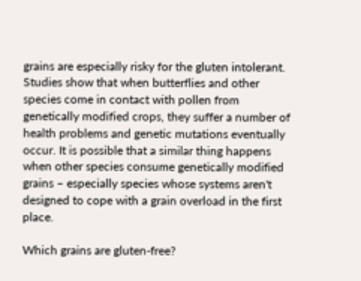grains are especially risky for the gluten intolerant. Studies show that when butterflies and other species come in contact with pollen from genetically modified crops, they suffer a number of health problems and genetic mutations eventually occur. It is possible that a similar thing happens when other species consume genetically modified grains – especially species whose systems aren't designed to cope with a grain overload in the first place.

Which grains are gluten-free?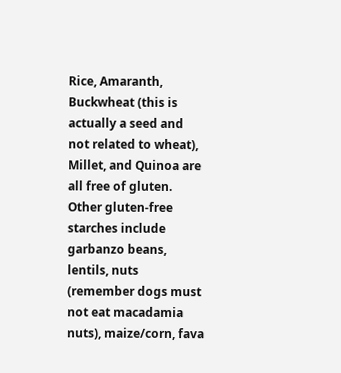Rice, Amaranth, Buckwheat (this is actually a seed and not related to wheat), Millet, and Quinoa are all free of gluten. Other gluten-free starches include garbanzo beans, lentils, nuts (remember dogs must not eat macadamia nuts), maize/corn, fava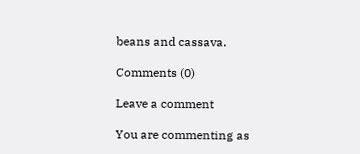beans and cassava.

Comments (0)

Leave a comment

You are commenting as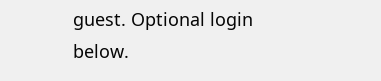guest. Optional login below.